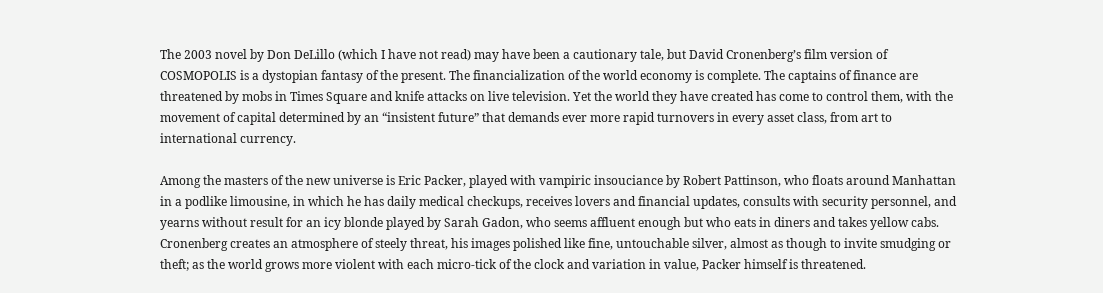The 2003 novel by Don DeLillo (which I have not read) may have been a cautionary tale, but David Cronenberg’s film version of COSMOPOLIS is a dystopian fantasy of the present. The financialization of the world economy is complete. The captains of finance are threatened by mobs in Times Square and knife attacks on live television. Yet the world they have created has come to control them, with the movement of capital determined by an “insistent future” that demands ever more rapid turnovers in every asset class, from art to international currency.

Among the masters of the new universe is Eric Packer, played with vampiric insouciance by Robert Pattinson, who floats around Manhattan in a podlike limousine, in which he has daily medical checkups, receives lovers and financial updates, consults with security personnel, and yearns without result for an icy blonde played by Sarah Gadon, who seems affluent enough but who eats in diners and takes yellow cabs. Cronenberg creates an atmosphere of steely threat, his images polished like fine, untouchable silver, almost as though to invite smudging or theft; as the world grows more violent with each micro-tick of the clock and variation in value, Packer himself is threatened.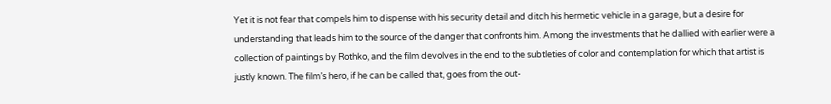Yet it is not fear that compels him to dispense with his security detail and ditch his hermetic vehicle in a garage, but a desire for understanding that leads him to the source of the danger that confronts him. Among the investments that he dallied with earlier were a collection of paintings by Rothko, and the film devolves in the end to the subtleties of color and contemplation for which that artist is justly known. The film’s hero, if he can be called that, goes from the out-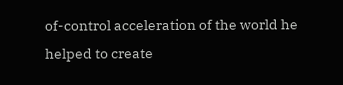of-control acceleration of the world he helped to create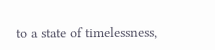to a state of timelessness,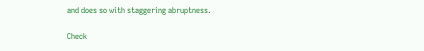and does so with staggering abruptness.

Check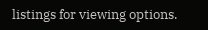listings for viewing options.